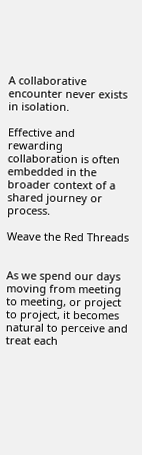A collaborative encounter never exists in isolation.

Effective and rewarding collaboration is often embedded in the broader context of a shared journey or process.

Weave the Red Threads


As we spend our days moving from meeting to meeting, or project to project, it becomes natural to perceive and treat each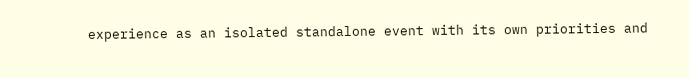experience as an isolated standalone event with its own priorities and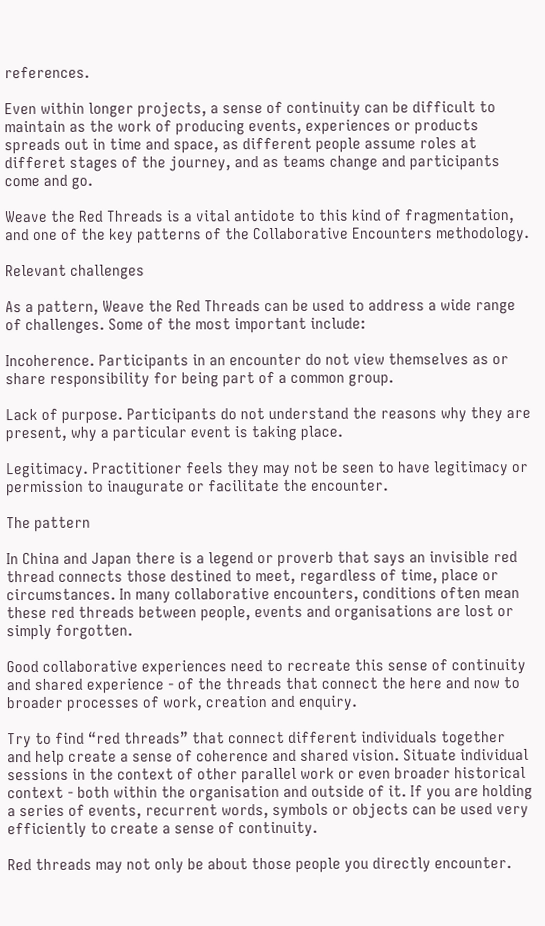references.

Even within longer projects, a sense of continuity can be difficult to maintain as the work of producing events, experiences or products spreads out in time and space, as different people assume roles at differet stages of the journey, and as teams change and participants come and go.

Weave the Red Threads is a vital antidote to this kind of fragmentation, and one of the key patterns of the Collaborative Encounters methodology.

Relevant challenges

As a pattern, Weave the Red Threads can be used to address a wide range of challenges. Some of the most important include:

Incoherence. Participants in an encounter do not view themselves as or share responsibility for being part of a common group.

Lack of purpose. Participants do not understand the reasons why they are present, why a particular event is taking place.

Legitimacy. Practitioner feels they may not be seen to have legitimacy or permission to inaugurate or facilitate the encounter.

The pattern

In China and Japan there is a legend or proverb that says an invisible red thread connects those destined to meet, regardless of time, place or circumstances. In many collaborative encounters, conditions often mean these red threads between people, events and organisations are lost or simply forgotten.

Good collaborative experiences need to recreate this sense of continuity and shared experience - of the threads that connect the here and now to broader processes of work, creation and enquiry.

Try to find “red threads” that connect different individuals together and help create a sense of coherence and shared vision. Situate individual sessions in the context of other parallel work or even broader historical context - both within the organisation and outside of it. If you are holding a series of events, recurrent words, symbols or objects can be used very efficiently to create a sense of continuity.

Red threads may not only be about those people you directly encounter.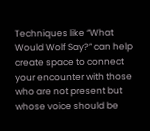Techniques like “What Would Wolf Say?” can help create space to connect your encounter with those who are not present but whose voice should be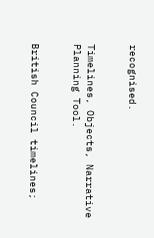recognised.


Timelines, Objects, Narrative Planning Tool.


British Council timelines;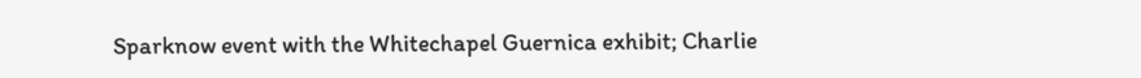Sparknow event with the Whitechapel Guernica exhibit; Charlie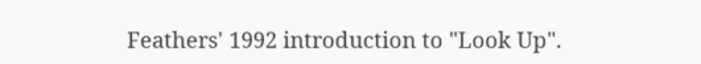Feathers' 1992 introduction to "Look Up".